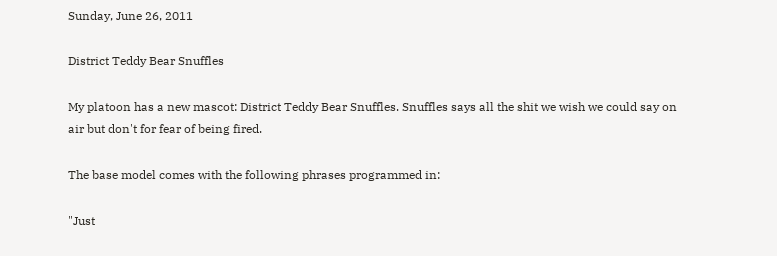Sunday, June 26, 2011

District Teddy Bear Snuffles

My platoon has a new mascot: District Teddy Bear Snuffles. Snuffles says all the shit we wish we could say on air but don't for fear of being fired.

The base model comes with the following phrases programmed in:

"Just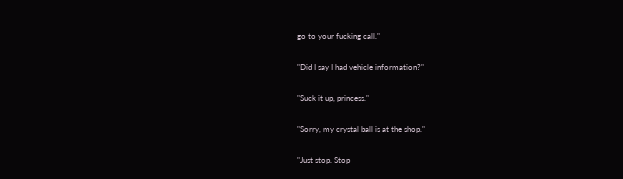go to your fucking call."

"Did I say I had vehicle information?"

"Suck it up, princess."

"Sorry, my crystal ball is at the shop."

"Just stop. Stop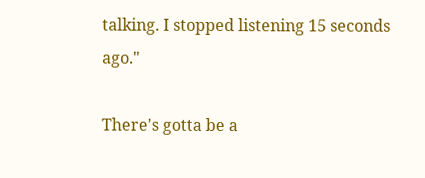talking. I stopped listening 15 seconds ago."

There's gotta be a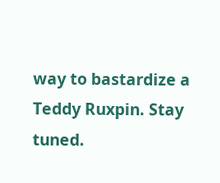way to bastardize a Teddy Ruxpin. Stay tuned.